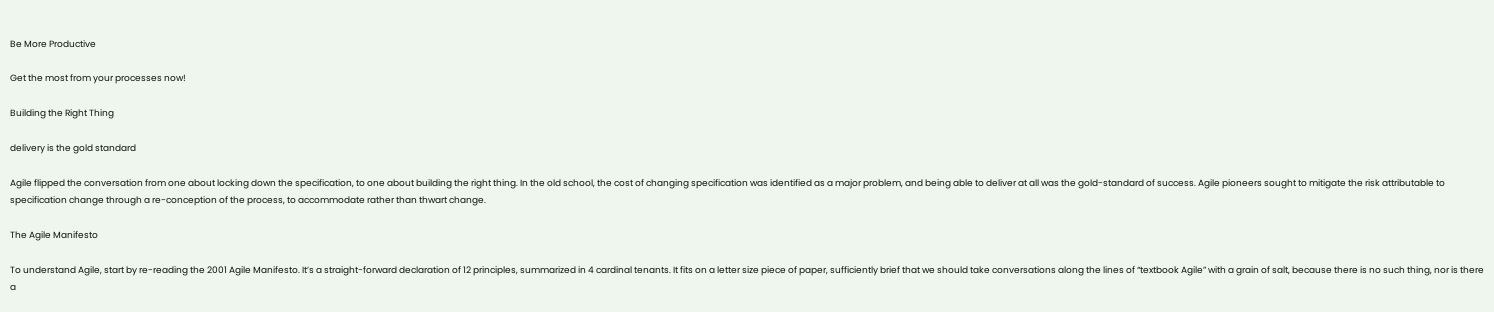Be More Productive

Get the most from your processes now!

Building the Right Thing

delivery is the gold standard

Agile flipped the conversation from one about locking down the specification, to one about building the right thing. In the old school, the cost of changing specification was identified as a major problem, and being able to deliver at all was the gold-standard of success. Agile pioneers sought to mitigate the risk attributable to specification change through a re-conception of the process, to accommodate rather than thwart change.

The Agile Manifesto

To understand Agile, start by re-reading the 2001 Agile Manifesto. It’s a straight-forward declaration of 12 principles, summarized in 4 cardinal tenants. It fits on a letter size piece of paper, sufficiently brief that we should take conversations along the lines of “textbook Agile” with a grain of salt, because there is no such thing, nor is there a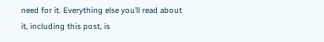need for it. Everything else you’ll read about it, including this post, is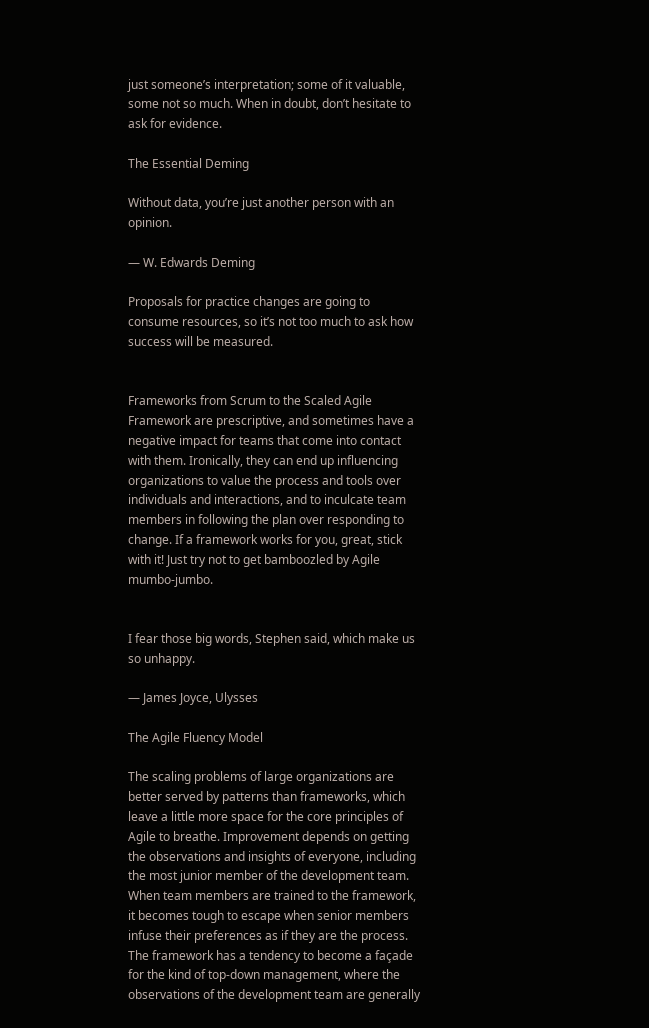just someone’s interpretation; some of it valuable, some not so much. When in doubt, don’t hesitate to ask for evidence.

The Essential Deming

Without data, you’re just another person with an opinion.

— W. Edwards Deming

Proposals for practice changes are going to consume resources, so it’s not too much to ask how success will be measured.


Frameworks from Scrum to the Scaled Agile Framework are prescriptive, and sometimes have a negative impact for teams that come into contact with them. Ironically, they can end up influencing organizations to value the process and tools over individuals and interactions, and to inculcate team members in following the plan over responding to change. If a framework works for you, great, stick with it! Just try not to get bamboozled by Agile mumbo-jumbo.


I fear those big words, Stephen said, which make us so unhappy.

— James Joyce, Ulysses

The Agile Fluency Model

The scaling problems of large organizations are better served by patterns than frameworks, which leave a little more space for the core principles of Agile to breathe. Improvement depends on getting the observations and insights of everyone, including the most junior member of the development team. When team members are trained to the framework, it becomes tough to escape when senior members infuse their preferences as if they are the process. The framework has a tendency to become a façade for the kind of top-down management, where the observations of the development team are generally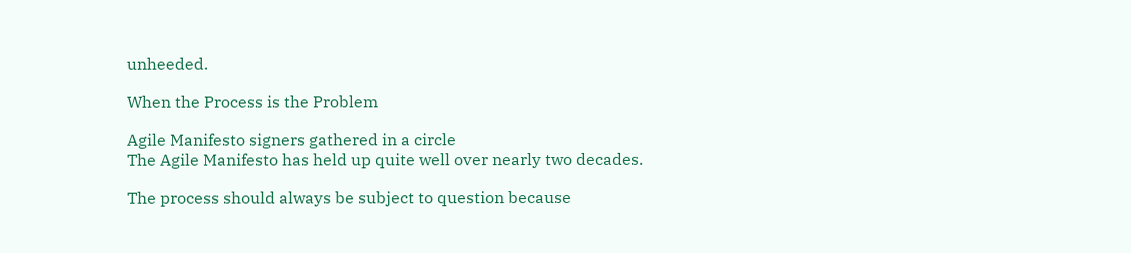unheeded.

When the Process is the Problem

Agile Manifesto signers gathered in a circle
The Agile Manifesto has held up quite well over nearly two decades.

The process should always be subject to question because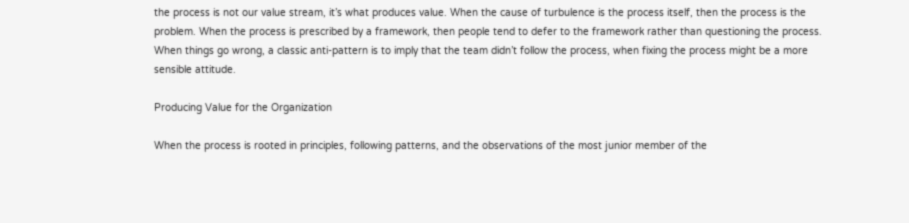the process is not our value stream, it’s what produces value. When the cause of turbulence is the process itself, then the process is the problem. When the process is prescribed by a framework, then people tend to defer to the framework rather than questioning the process. When things go wrong, a classic anti-pattern is to imply that the team didn’t follow the process, when fixing the process might be a more sensible attitude.

Producing Value for the Organization

When the process is rooted in principles, following patterns, and the observations of the most junior member of the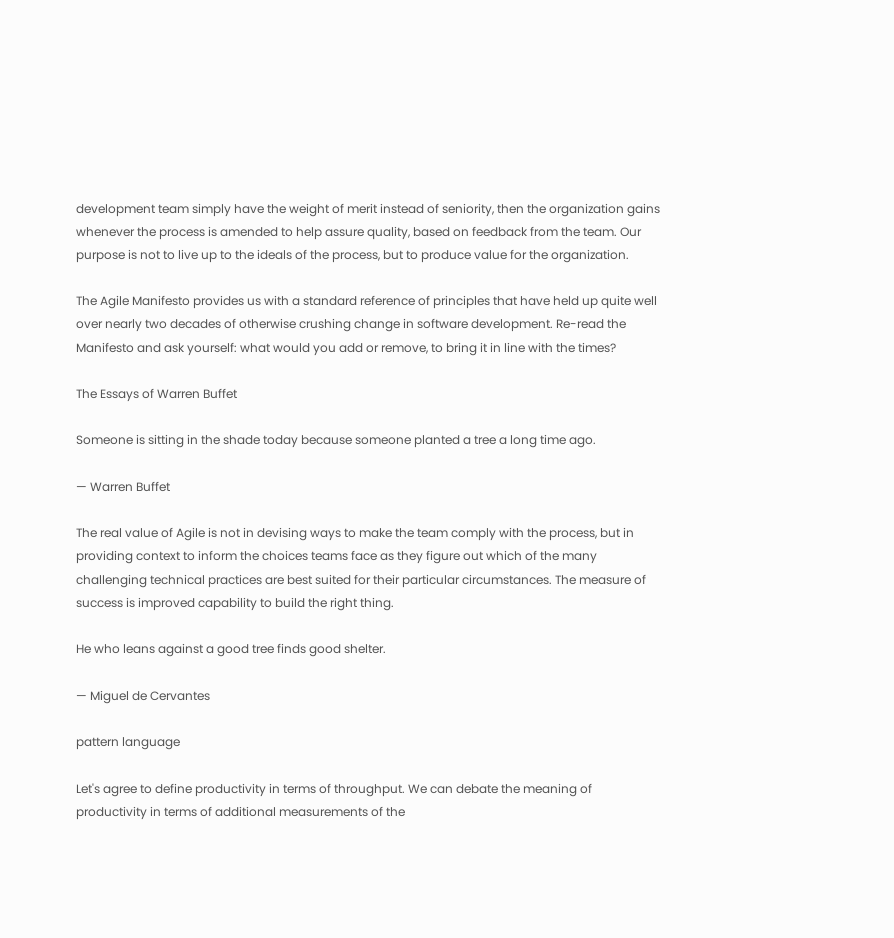development team simply have the weight of merit instead of seniority, then the organization gains whenever the process is amended to help assure quality, based on feedback from the team. Our purpose is not to live up to the ideals of the process, but to produce value for the organization.

The Agile Manifesto provides us with a standard reference of principles that have held up quite well over nearly two decades of otherwise crushing change in software development. Re-read the Manifesto and ask yourself: what would you add or remove, to bring it in line with the times?

The Essays of Warren Buffet

Someone is sitting in the shade today because someone planted a tree a long time ago.

— Warren Buffet

The real value of Agile is not in devising ways to make the team comply with the process, but in providing context to inform the choices teams face as they figure out which of the many challenging technical practices are best suited for their particular circumstances. The measure of success is improved capability to build the right thing.

He who leans against a good tree finds good shelter.

— Miguel de Cervantes

pattern language

Let's agree to define productivity in terms of throughput. We can debate the meaning of productivity in terms of additional measurements of the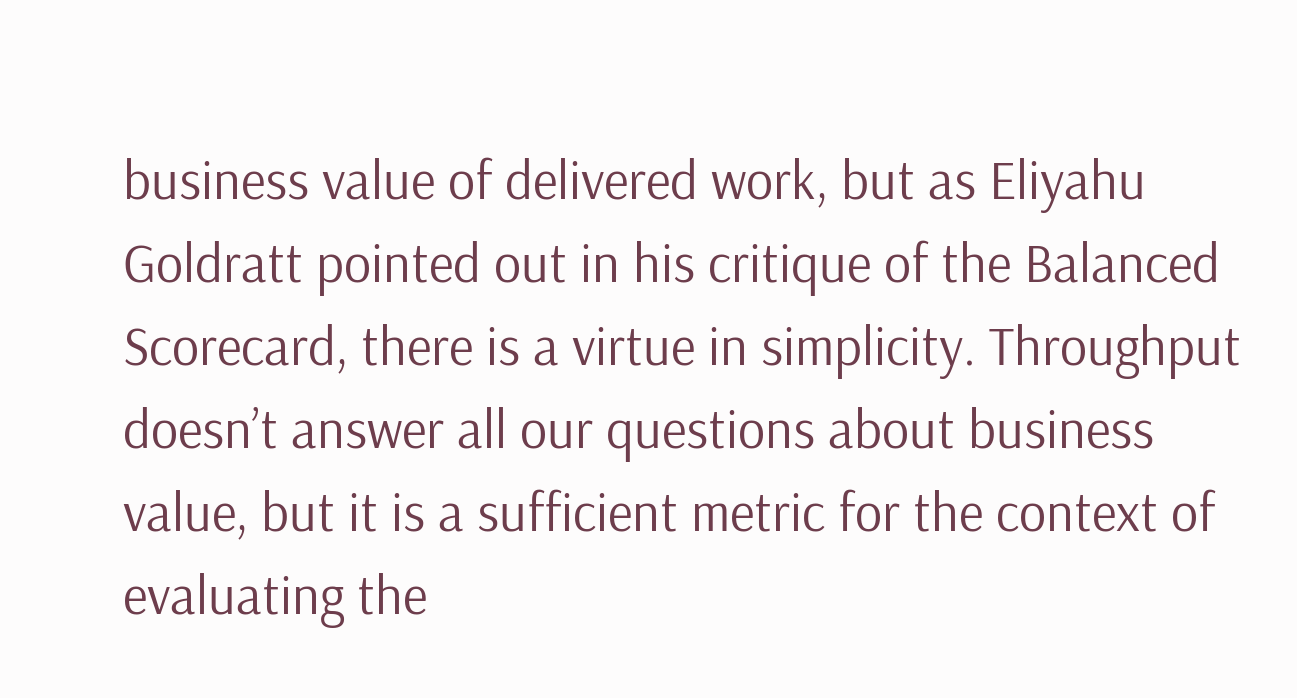business value of delivered work, but as Eliyahu Goldratt pointed out in his critique of the Balanced Scorecard, there is a virtue in simplicity. Throughput doesn’t answer all our questions about business value, but it is a sufficient metric for the context of evaluating the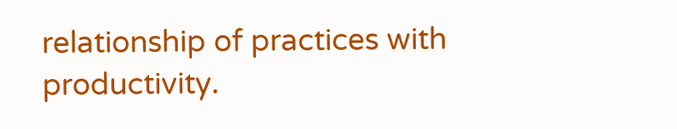relationship of practices with productivity.